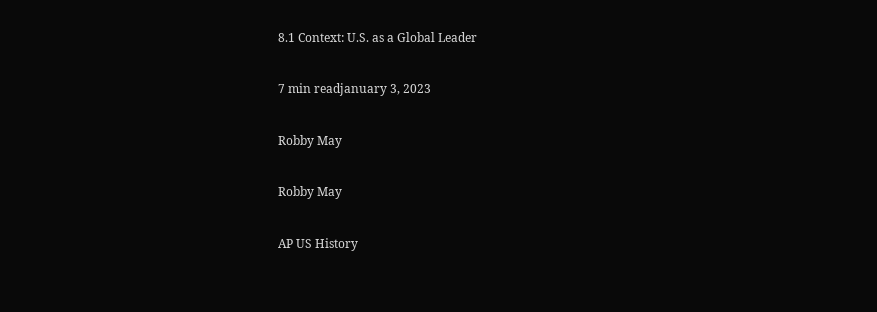8.1 Context: U.S. as a Global Leader

7 min readjanuary 3, 2023

Robby May

Robby May

AP US History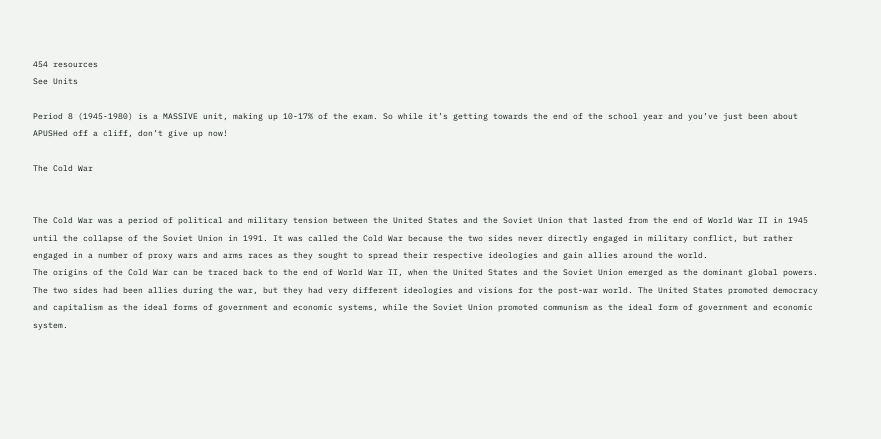454 resources
See Units

Period 8 (1945-1980) is a MASSIVE unit, making up 10-17% of the exam. So while it’s getting towards the end of the school year and you’ve just been about APUSHed off a cliff, don’t give up now!

The Cold War


The Cold War was a period of political and military tension between the United States and the Soviet Union that lasted from the end of World War II in 1945 until the collapse of the Soviet Union in 1991. It was called the Cold War because the two sides never directly engaged in military conflict, but rather engaged in a number of proxy wars and arms races as they sought to spread their respective ideologies and gain allies around the world.
The origins of the Cold War can be traced back to the end of World War II, when the United States and the Soviet Union emerged as the dominant global powers. The two sides had been allies during the war, but they had very different ideologies and visions for the post-war world. The United States promoted democracy and capitalism as the ideal forms of government and economic systems, while the Soviet Union promoted communism as the ideal form of government and economic system.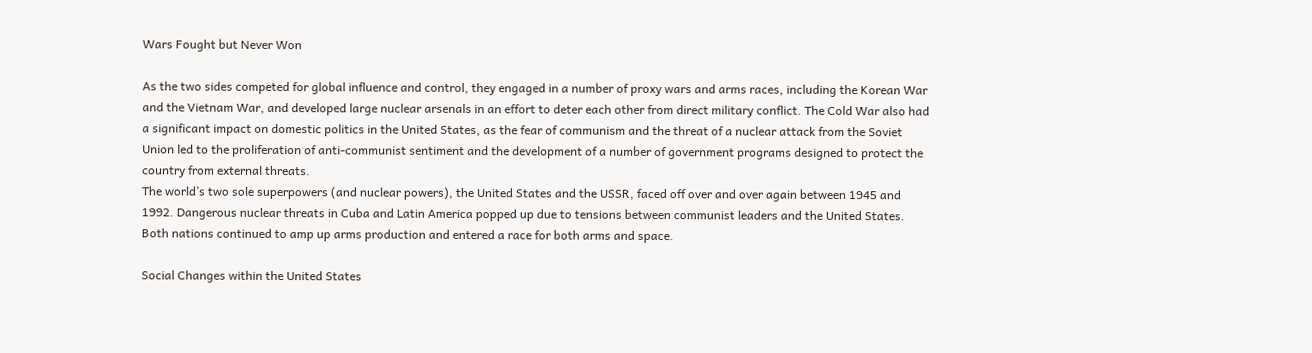Wars Fought but Never Won

As the two sides competed for global influence and control, they engaged in a number of proxy wars and arms races, including the Korean War and the Vietnam War, and developed large nuclear arsenals in an effort to deter each other from direct military conflict. The Cold War also had a significant impact on domestic politics in the United States, as the fear of communism and the threat of a nuclear attack from the Soviet Union led to the proliferation of anti-communist sentiment and the development of a number of government programs designed to protect the country from external threats.
The world’s two sole superpowers (and nuclear powers), the United States and the USSR, faced off over and over again between 1945 and 1992. Dangerous nuclear threats in Cuba and Latin America popped up due to tensions between communist leaders and the United States. Both nations continued to amp up arms production and entered a race for both arms and space.

Social Changes within the United States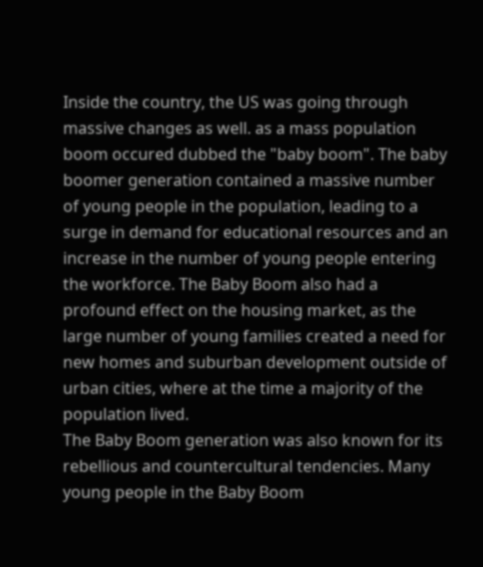Inside the country, the US was going through massive changes as well. as a mass population boom occured dubbed the "baby boom". The baby boomer generation contained a massive number of young people in the population, leading to a surge in demand for educational resources and an increase in the number of young people entering the workforce. The Baby Boom also had a profound effect on the housing market, as the large number of young families created a need for new homes and suburban development outside of urban cities, where at the time a majority of the population lived.
The Baby Boom generation was also known for its rebellious and countercultural tendencies. Many young people in the Baby Boom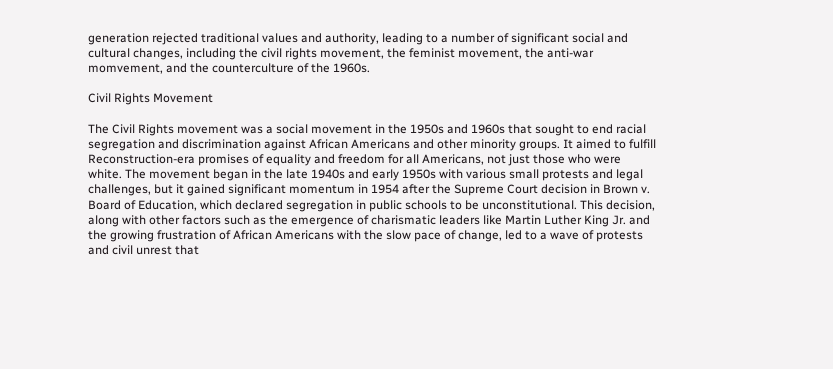generation rejected traditional values and authority, leading to a number of significant social and cultural changes, including the civil rights movement, the feminist movement, the anti-war momvement, and the counterculture of the 1960s.

Civil Rights Movement

The Civil Rights movement was a social movement in the 1950s and 1960s that sought to end racial segregation and discrimination against African Americans and other minority groups. It aimed to fulfill Reconstruction-era promises of equality and freedom for all Americans, not just those who were white. The movement began in the late 1940s and early 1950s with various small protests and legal challenges, but it gained significant momentum in 1954 after the Supreme Court decision in Brown v. Board of Education, which declared segregation in public schools to be unconstitutional. This decision, along with other factors such as the emergence of charismatic leaders like Martin Luther King Jr. and the growing frustration of African Americans with the slow pace of change, led to a wave of protests and civil unrest that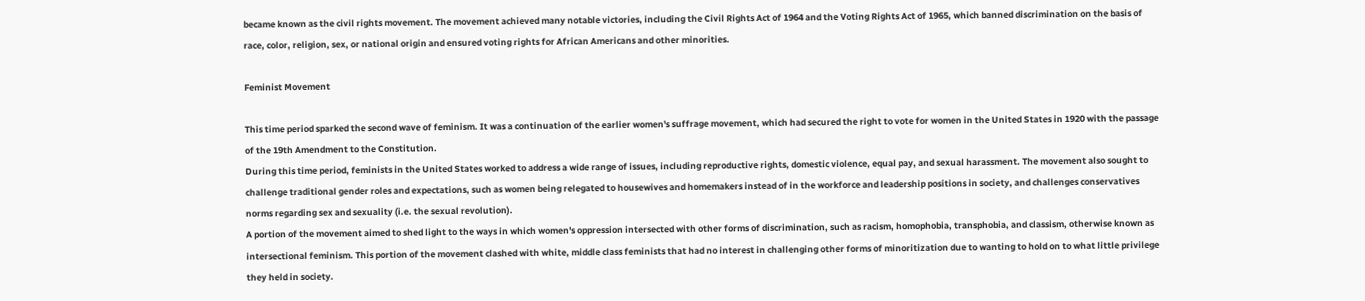became known as the civil rights movement. The movement achieved many notable victories, including the Civil Rights Act of 1964 and the Voting Rights Act of 1965, which banned discrimination on the basis of race, color, religion, sex, or national origin and ensured voting rights for African Americans and other minorities.

Feminist Movement

This time period sparked the second wave of feminism. It was a continuation of the earlier women's suffrage movement, which had secured the right to vote for women in the United States in 1920 with the passage of the 19th Amendment to the Constitution.
During this time period, feminists in the United States worked to address a wide range of issues, including reproductive rights, domestic violence, equal pay, and sexual harassment. The movement also sought to challenge traditional gender roles and expectations, such as women being relegated to housewives and homemakers instead of in the workforce and leadership positions in society, and challenges conservatives norms regarding sex and sexuality (i.e. the sexual revolution).
A portion of the movement aimed to shed light to the ways in which women's oppression intersected with other forms of discrimination, such as racism, homophobia, transphobia, and classism, otherwise known as intersectional feminism. This portion of the movement clashed with white, middle class feminists that had no interest in challenging other forms of minoritization due to wanting to hold on to what little privilege they held in society.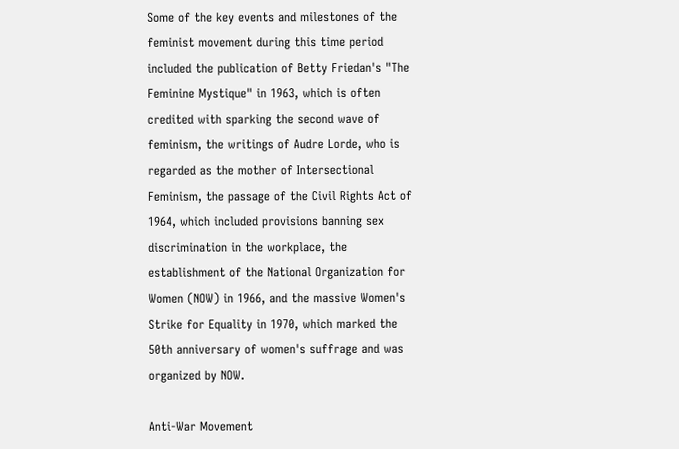Some of the key events and milestones of the feminist movement during this time period included the publication of Betty Friedan's "The Feminine Mystique" in 1963, which is often credited with sparking the second wave of feminism, the writings of Audre Lorde, who is regarded as the mother of Intersectional Feminism, the passage of the Civil Rights Act of 1964, which included provisions banning sex discrimination in the workplace, the establishment of the National Organization for Women (NOW) in 1966, and the massive Women's Strike for Equality in 1970, which marked the 50th anniversary of women's suffrage and was organized by NOW.

Anti-War Movement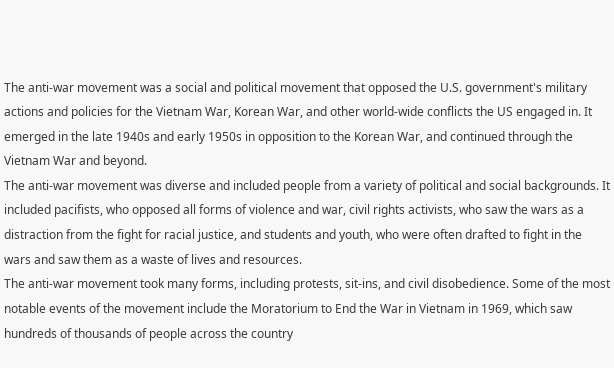The anti-war movement was a social and political movement that opposed the U.S. government's military actions and policies for the Vietnam War, Korean War, and other world-wide conflicts the US engaged in. It emerged in the late 1940s and early 1950s in opposition to the Korean War, and continued through the Vietnam War and beyond.
The anti-war movement was diverse and included people from a variety of political and social backgrounds. It included pacifists, who opposed all forms of violence and war, civil rights activists, who saw the wars as a distraction from the fight for racial justice, and students and youth, who were often drafted to fight in the wars and saw them as a waste of lives and resources.
The anti-war movement took many forms, including protests, sit-ins, and civil disobedience. Some of the most notable events of the movement include the Moratorium to End the War in Vietnam in 1969, which saw hundreds of thousands of people across the country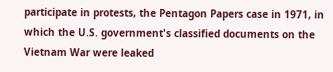participate in protests, the Pentagon Papers case in 1971, in which the U.S. government's classified documents on the Vietnam War were leaked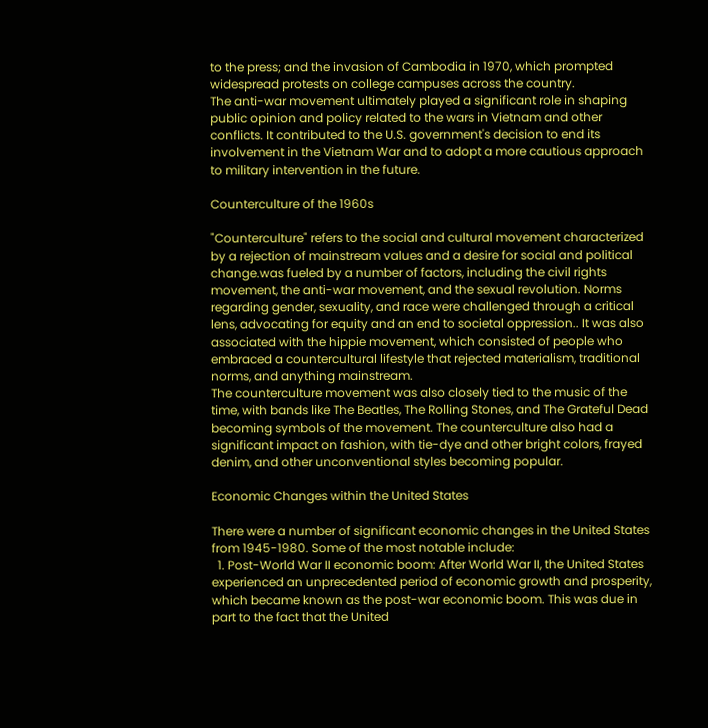to the press; and the invasion of Cambodia in 1970, which prompted widespread protests on college campuses across the country.
The anti-war movement ultimately played a significant role in shaping public opinion and policy related to the wars in Vietnam and other conflicts. It contributed to the U.S. government's decision to end its involvement in the Vietnam War and to adopt a more cautious approach to military intervention in the future.

Counterculture of the 1960s

"Counterculture" refers to the social and cultural movement characterized by a rejection of mainstream values and a desire for social and political change.was fueled by a number of factors, including the civil rights movement, the anti-war movement, and the sexual revolution. Norms regarding gender, sexuality, and race were challenged through a critical lens, advocating for equity and an end to societal oppression.. It was also associated with the hippie movement, which consisted of people who embraced a countercultural lifestyle that rejected materialism, traditional norms, and anything mainstream.
The counterculture movement was also closely tied to the music of the time, with bands like The Beatles, The Rolling Stones, and The Grateful Dead becoming symbols of the movement. The counterculture also had a significant impact on fashion, with tie-dye and other bright colors, frayed denim, and other unconventional styles becoming popular.

Economic Changes within the United States

There were a number of significant economic changes in the United States from 1945-1980. Some of the most notable include:
  1. Post-World War II economic boom: After World War II, the United States experienced an unprecedented period of economic growth and prosperity, which became known as the post-war economic boom. This was due in part to the fact that the United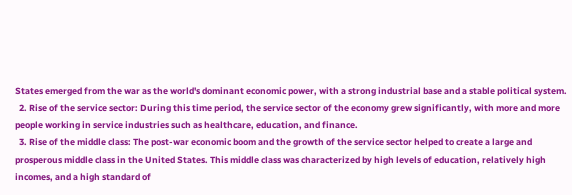States emerged from the war as the world's dominant economic power, with a strong industrial base and a stable political system.
  2. Rise of the service sector: During this time period, the service sector of the economy grew significantly, with more and more people working in service industries such as healthcare, education, and finance.
  3. Rise of the middle class: The post-war economic boom and the growth of the service sector helped to create a large and prosperous middle class in the United States. This middle class was characterized by high levels of education, relatively high incomes, and a high standard of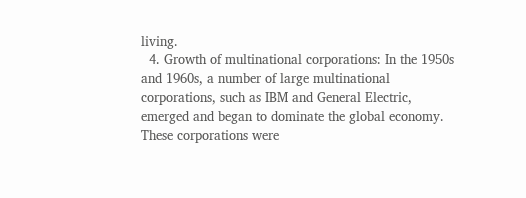living.
  4. Growth of multinational corporations: In the 1950s and 1960s, a number of large multinational corporations, such as IBM and General Electric, emerged and began to dominate the global economy. These corporations were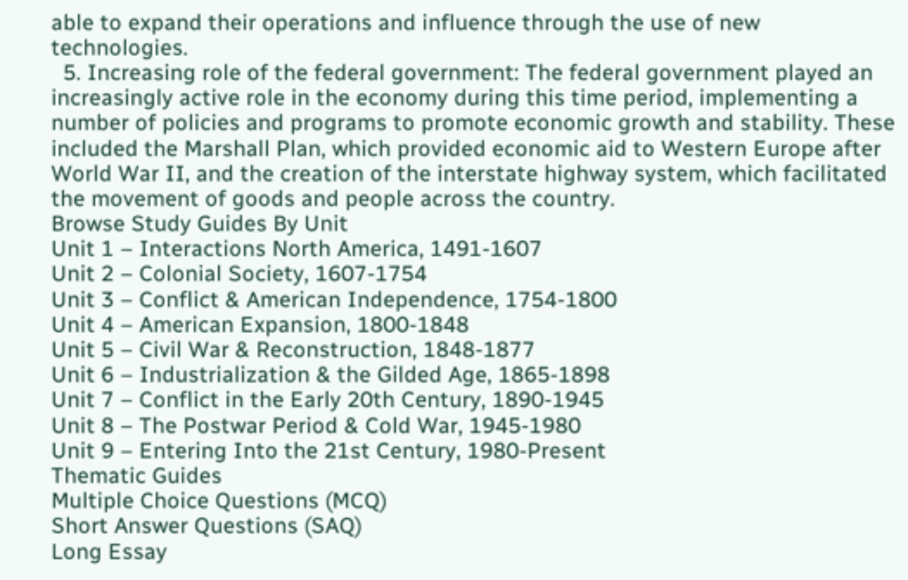able to expand their operations and influence through the use of new technologies.
  5. Increasing role of the federal government: The federal government played an increasingly active role in the economy during this time period, implementing a number of policies and programs to promote economic growth and stability. These included the Marshall Plan, which provided economic aid to Western Europe after World War II, and the creation of the interstate highway system, which facilitated the movement of goods and people across the country.
Browse Study Guides By Unit
Unit 1 – Interactions North America, 1491-1607
Unit 2 – Colonial Society, 1607-1754
Unit 3 – Conflict & American Independence, 1754-1800
Unit 4 – American Expansion, 1800-1848
Unit 5 – Civil War & Reconstruction, 1848-1877
Unit 6 – Industrialization & the Gilded Age, 1865-1898
Unit 7 – Conflict in the Early 20th Century, 1890-1945
Unit 8 – The Postwar Period & Cold War, 1945-1980
Unit 9 – Entering Into the 21st Century, 1980-Present
Thematic Guides
Multiple Choice Questions (MCQ)
Short Answer Questions (SAQ)
Long Essay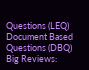Questions (LEQ)
Document Based Questions (DBQ)
Big Reviews: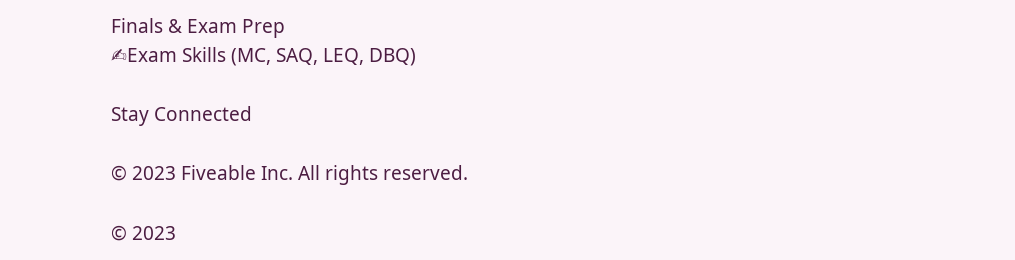Finals & Exam Prep
✍Exam Skills (MC, SAQ, LEQ, DBQ)

Stay Connected

© 2023 Fiveable Inc. All rights reserved.

© 2023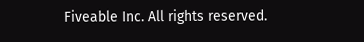Fiveable Inc. All rights reserved.